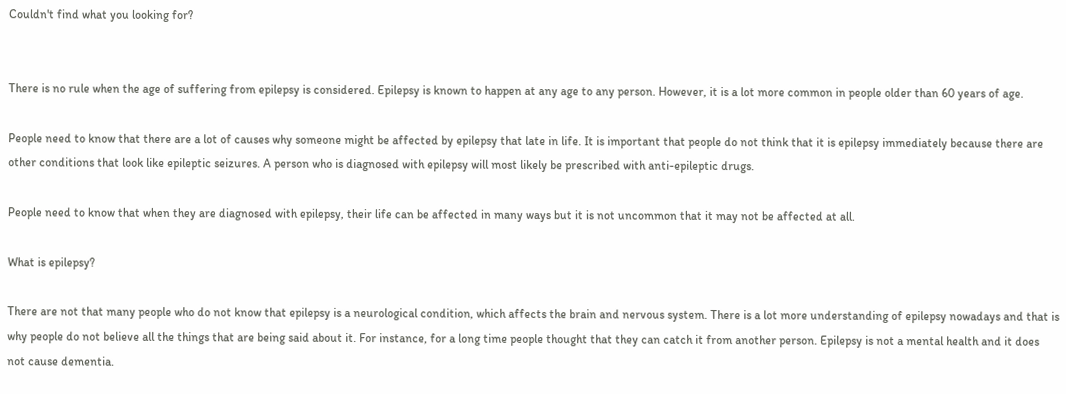Couldn't find what you looking for?


There is no rule when the age of suffering from epilepsy is considered. Epilepsy is known to happen at any age to any person. However, it is a lot more common in people older than 60 years of age.

People need to know that there are a lot of causes why someone might be affected by epilepsy that late in life. It is important that people do not think that it is epilepsy immediately because there are other conditions that look like epileptic seizures. A person who is diagnosed with epilepsy will most likely be prescribed with anti-epileptic drugs.

People need to know that when they are diagnosed with epilepsy, their life can be affected in many ways but it is not uncommon that it may not be affected at all.

What is epilepsy?

There are not that many people who do not know that epilepsy is a neurological condition, which affects the brain and nervous system. There is a lot more understanding of epilepsy nowadays and that is why people do not believe all the things that are being said about it. For instance, for a long time people thought that they can catch it from another person. Epilepsy is not a mental health and it does not cause dementia.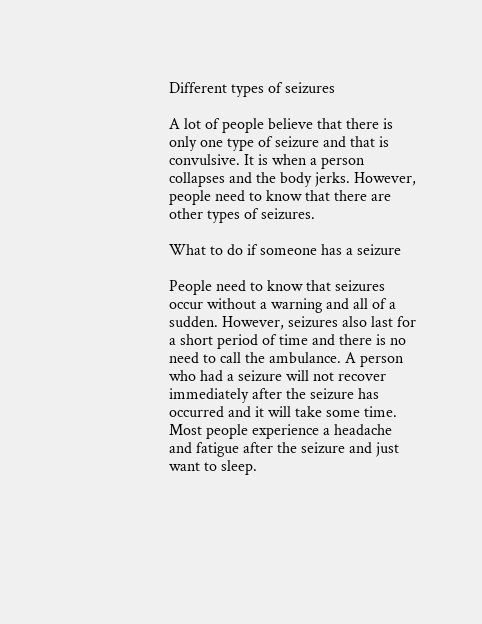Different types of seizures

A lot of people believe that there is only one type of seizure and that is convulsive. It is when a person collapses and the body jerks. However, people need to know that there are other types of seizures.

What to do if someone has a seizure

People need to know that seizures occur without a warning and all of a sudden. However, seizures also last for a short period of time and there is no need to call the ambulance. A person who had a seizure will not recover immediately after the seizure has occurred and it will take some time. Most people experience a headache and fatigue after the seizure and just want to sleep.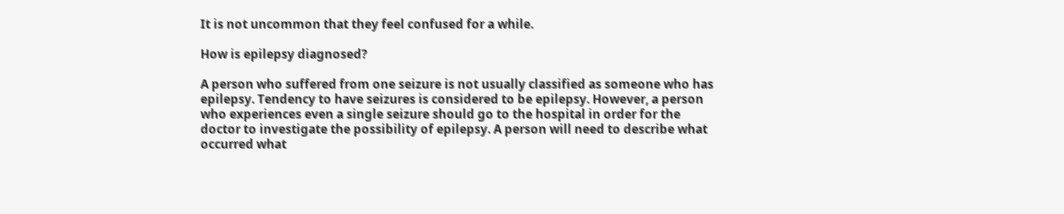It is not uncommon that they feel confused for a while.

How is epilepsy diagnosed?

A person who suffered from one seizure is not usually classified as someone who has epilepsy. Tendency to have seizures is considered to be epilepsy. However, a person who experiences even a single seizure should go to the hospital in order for the doctor to investigate the possibility of epilepsy. A person will need to describe what occurred what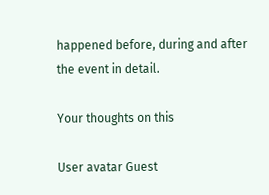happened before, during and after the event in detail.

Your thoughts on this

User avatar Guest